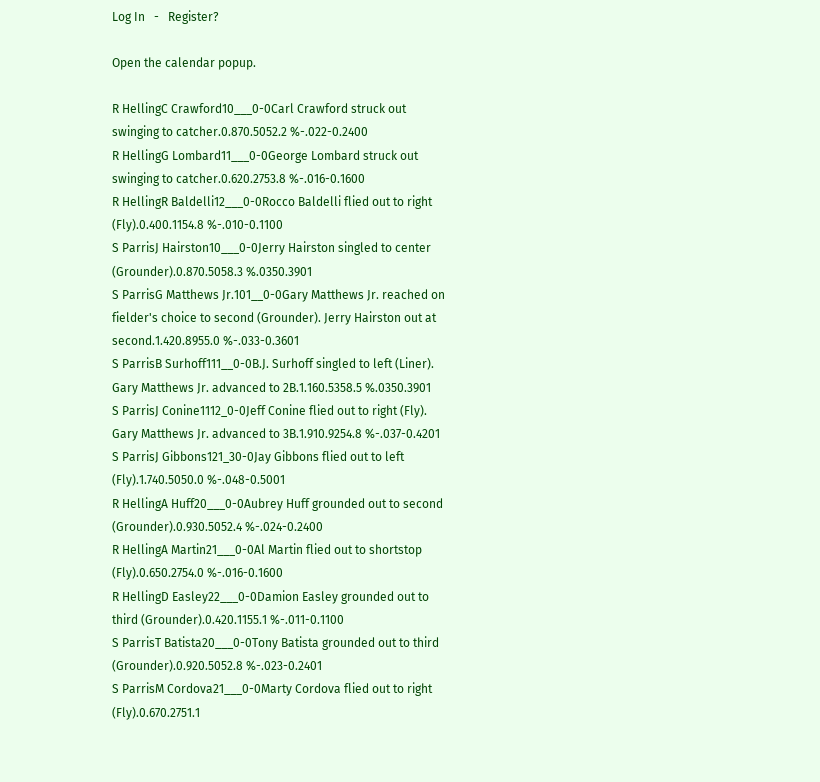Log In   -   Register?

Open the calendar popup.

R HellingC Crawford10___0-0Carl Crawford struck out swinging to catcher.0.870.5052.2 %-.022-0.2400
R HellingG Lombard11___0-0George Lombard struck out swinging to catcher.0.620.2753.8 %-.016-0.1600
R HellingR Baldelli12___0-0Rocco Baldelli flied out to right (Fly).0.400.1154.8 %-.010-0.1100
S ParrisJ Hairston10___0-0Jerry Hairston singled to center (Grounder).0.870.5058.3 %.0350.3901
S ParrisG Matthews Jr.101__0-0Gary Matthews Jr. reached on fielder's choice to second (Grounder). Jerry Hairston out at second.1.420.8955.0 %-.033-0.3601
S ParrisB Surhoff111__0-0B.J. Surhoff singled to left (Liner). Gary Matthews Jr. advanced to 2B.1.160.5358.5 %.0350.3901
S ParrisJ Conine1112_0-0Jeff Conine flied out to right (Fly). Gary Matthews Jr. advanced to 3B.1.910.9254.8 %-.037-0.4201
S ParrisJ Gibbons121_30-0Jay Gibbons flied out to left (Fly).1.740.5050.0 %-.048-0.5001
R HellingA Huff20___0-0Aubrey Huff grounded out to second (Grounder).0.930.5052.4 %-.024-0.2400
R HellingA Martin21___0-0Al Martin flied out to shortstop (Fly).0.650.2754.0 %-.016-0.1600
R HellingD Easley22___0-0Damion Easley grounded out to third (Grounder).0.420.1155.1 %-.011-0.1100
S ParrisT Batista20___0-0Tony Batista grounded out to third (Grounder).0.920.5052.8 %-.023-0.2401
S ParrisM Cordova21___0-0Marty Cordova flied out to right (Fly).0.670.2751.1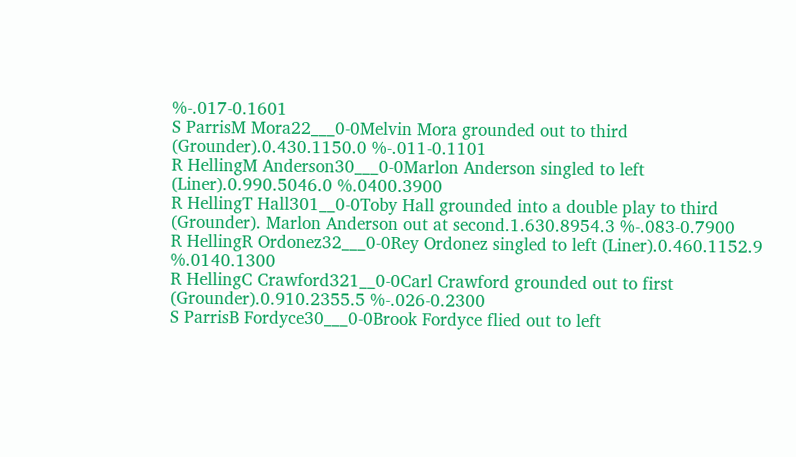%-.017-0.1601
S ParrisM Mora22___0-0Melvin Mora grounded out to third (Grounder).0.430.1150.0 %-.011-0.1101
R HellingM Anderson30___0-0Marlon Anderson singled to left (Liner).0.990.5046.0 %.0400.3900
R HellingT Hall301__0-0Toby Hall grounded into a double play to third (Grounder). Marlon Anderson out at second.1.630.8954.3 %-.083-0.7900
R HellingR Ordonez32___0-0Rey Ordonez singled to left (Liner).0.460.1152.9 %.0140.1300
R HellingC Crawford321__0-0Carl Crawford grounded out to first (Grounder).0.910.2355.5 %-.026-0.2300
S ParrisB Fordyce30___0-0Brook Fordyce flied out to left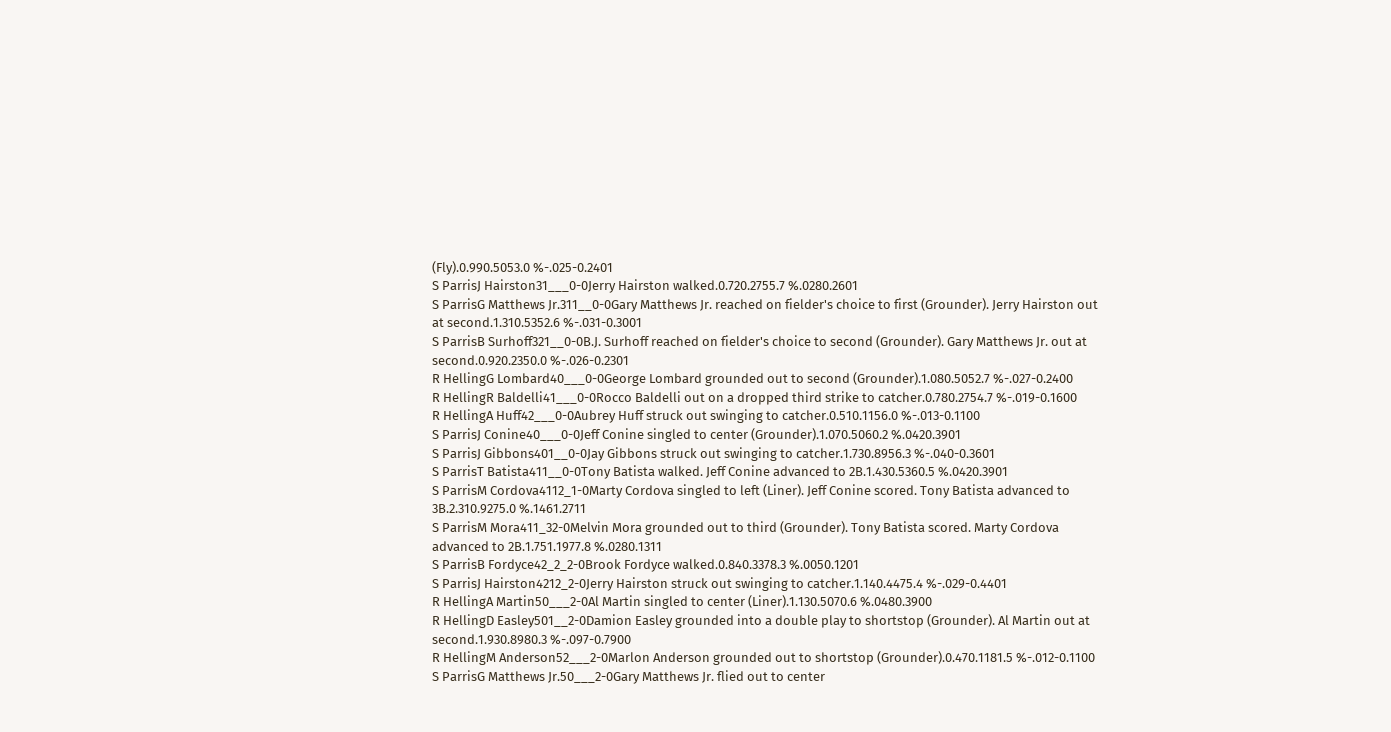(Fly).0.990.5053.0 %-.025-0.2401
S ParrisJ Hairston31___0-0Jerry Hairston walked.0.720.2755.7 %.0280.2601
S ParrisG Matthews Jr.311__0-0Gary Matthews Jr. reached on fielder's choice to first (Grounder). Jerry Hairston out at second.1.310.5352.6 %-.031-0.3001
S ParrisB Surhoff321__0-0B.J. Surhoff reached on fielder's choice to second (Grounder). Gary Matthews Jr. out at second.0.920.2350.0 %-.026-0.2301
R HellingG Lombard40___0-0George Lombard grounded out to second (Grounder).1.080.5052.7 %-.027-0.2400
R HellingR Baldelli41___0-0Rocco Baldelli out on a dropped third strike to catcher.0.780.2754.7 %-.019-0.1600
R HellingA Huff42___0-0Aubrey Huff struck out swinging to catcher.0.510.1156.0 %-.013-0.1100
S ParrisJ Conine40___0-0Jeff Conine singled to center (Grounder).1.070.5060.2 %.0420.3901
S ParrisJ Gibbons401__0-0Jay Gibbons struck out swinging to catcher.1.730.8956.3 %-.040-0.3601
S ParrisT Batista411__0-0Tony Batista walked. Jeff Conine advanced to 2B.1.430.5360.5 %.0420.3901
S ParrisM Cordova4112_1-0Marty Cordova singled to left (Liner). Jeff Conine scored. Tony Batista advanced to 3B.2.310.9275.0 %.1461.2711
S ParrisM Mora411_32-0Melvin Mora grounded out to third (Grounder). Tony Batista scored. Marty Cordova advanced to 2B.1.751.1977.8 %.0280.1311
S ParrisB Fordyce42_2_2-0Brook Fordyce walked.0.840.3378.3 %.0050.1201
S ParrisJ Hairston4212_2-0Jerry Hairston struck out swinging to catcher.1.140.4475.4 %-.029-0.4401
R HellingA Martin50___2-0Al Martin singled to center (Liner).1.130.5070.6 %.0480.3900
R HellingD Easley501__2-0Damion Easley grounded into a double play to shortstop (Grounder). Al Martin out at second.1.930.8980.3 %-.097-0.7900
R HellingM Anderson52___2-0Marlon Anderson grounded out to shortstop (Grounder).0.470.1181.5 %-.012-0.1100
S ParrisG Matthews Jr.50___2-0Gary Matthews Jr. flied out to center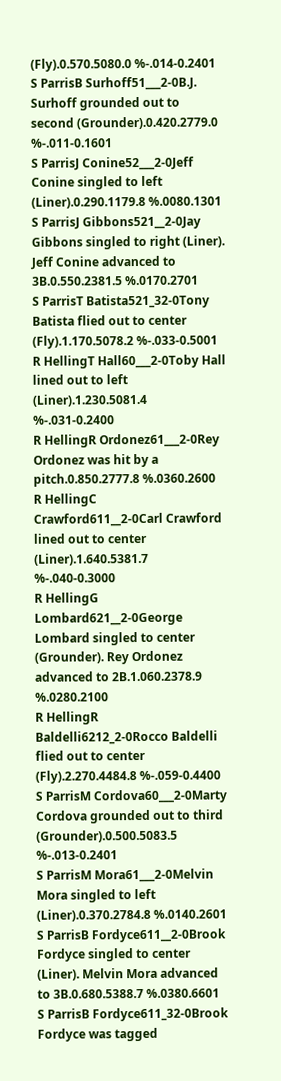(Fly).0.570.5080.0 %-.014-0.2401
S ParrisB Surhoff51___2-0B.J. Surhoff grounded out to second (Grounder).0.420.2779.0 %-.011-0.1601
S ParrisJ Conine52___2-0Jeff Conine singled to left (Liner).0.290.1179.8 %.0080.1301
S ParrisJ Gibbons521__2-0Jay Gibbons singled to right (Liner). Jeff Conine advanced to 3B.0.550.2381.5 %.0170.2701
S ParrisT Batista521_32-0Tony Batista flied out to center (Fly).1.170.5078.2 %-.033-0.5001
R HellingT Hall60___2-0Toby Hall lined out to left (Liner).1.230.5081.4 %-.031-0.2400
R HellingR Ordonez61___2-0Rey Ordonez was hit by a pitch.0.850.2777.8 %.0360.2600
R HellingC Crawford611__2-0Carl Crawford lined out to center (Liner).1.640.5381.7 %-.040-0.3000
R HellingG Lombard621__2-0George Lombard singled to center (Grounder). Rey Ordonez advanced to 2B.1.060.2378.9 %.0280.2100
R HellingR Baldelli6212_2-0Rocco Baldelli flied out to center (Fly).2.270.4484.8 %-.059-0.4400
S ParrisM Cordova60___2-0Marty Cordova grounded out to third (Grounder).0.500.5083.5 %-.013-0.2401
S ParrisM Mora61___2-0Melvin Mora singled to left (Liner).0.370.2784.8 %.0140.2601
S ParrisB Fordyce611__2-0Brook Fordyce singled to center (Liner). Melvin Mora advanced to 3B.0.680.5388.7 %.0380.6601
S ParrisB Fordyce611_32-0Brook Fordyce was tagged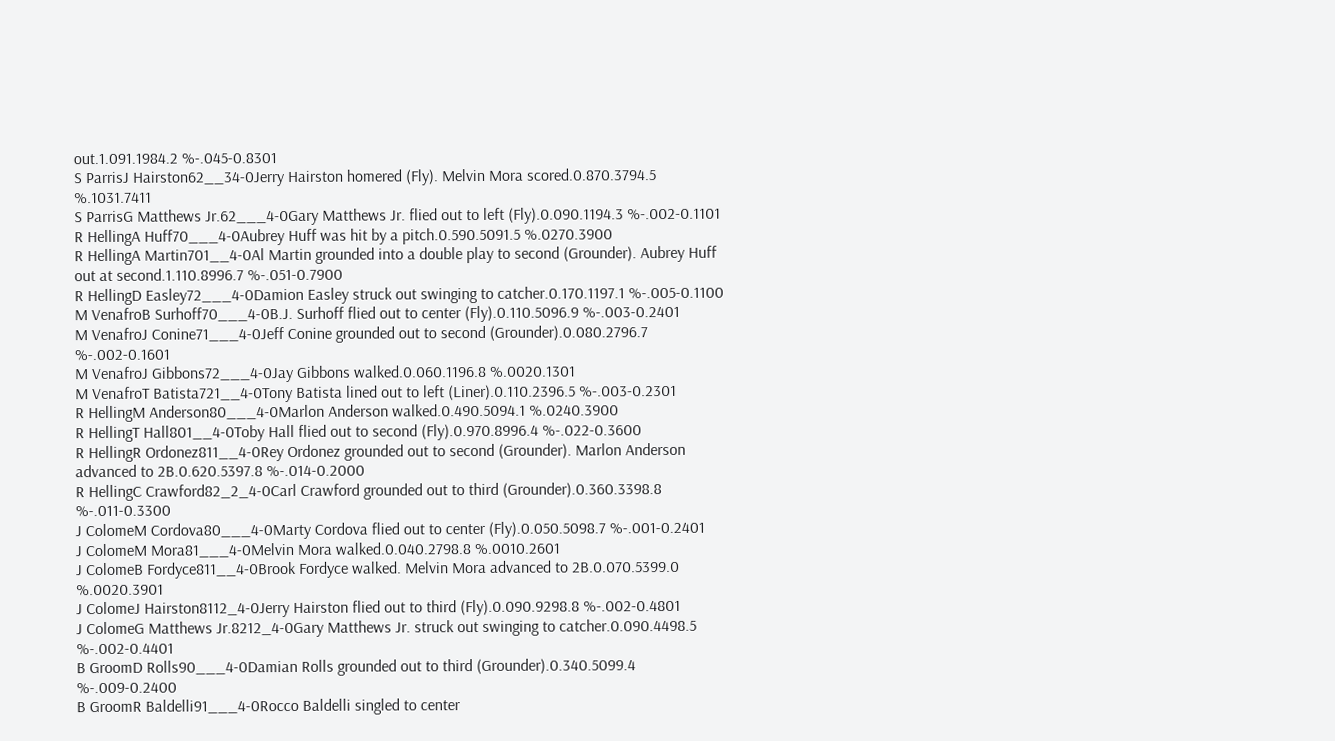out.1.091.1984.2 %-.045-0.8301
S ParrisJ Hairston62__34-0Jerry Hairston homered (Fly). Melvin Mora scored.0.870.3794.5 %.1031.7411
S ParrisG Matthews Jr.62___4-0Gary Matthews Jr. flied out to left (Fly).0.090.1194.3 %-.002-0.1101
R HellingA Huff70___4-0Aubrey Huff was hit by a pitch.0.590.5091.5 %.0270.3900
R HellingA Martin701__4-0Al Martin grounded into a double play to second (Grounder). Aubrey Huff out at second.1.110.8996.7 %-.051-0.7900
R HellingD Easley72___4-0Damion Easley struck out swinging to catcher.0.170.1197.1 %-.005-0.1100
M VenafroB Surhoff70___4-0B.J. Surhoff flied out to center (Fly).0.110.5096.9 %-.003-0.2401
M VenafroJ Conine71___4-0Jeff Conine grounded out to second (Grounder).0.080.2796.7 %-.002-0.1601
M VenafroJ Gibbons72___4-0Jay Gibbons walked.0.060.1196.8 %.0020.1301
M VenafroT Batista721__4-0Tony Batista lined out to left (Liner).0.110.2396.5 %-.003-0.2301
R HellingM Anderson80___4-0Marlon Anderson walked.0.490.5094.1 %.0240.3900
R HellingT Hall801__4-0Toby Hall flied out to second (Fly).0.970.8996.4 %-.022-0.3600
R HellingR Ordonez811__4-0Rey Ordonez grounded out to second (Grounder). Marlon Anderson advanced to 2B.0.620.5397.8 %-.014-0.2000
R HellingC Crawford82_2_4-0Carl Crawford grounded out to third (Grounder).0.360.3398.8 %-.011-0.3300
J ColomeM Cordova80___4-0Marty Cordova flied out to center (Fly).0.050.5098.7 %-.001-0.2401
J ColomeM Mora81___4-0Melvin Mora walked.0.040.2798.8 %.0010.2601
J ColomeB Fordyce811__4-0Brook Fordyce walked. Melvin Mora advanced to 2B.0.070.5399.0 %.0020.3901
J ColomeJ Hairston8112_4-0Jerry Hairston flied out to third (Fly).0.090.9298.8 %-.002-0.4801
J ColomeG Matthews Jr.8212_4-0Gary Matthews Jr. struck out swinging to catcher.0.090.4498.5 %-.002-0.4401
B GroomD Rolls90___4-0Damian Rolls grounded out to third (Grounder).0.340.5099.4 %-.009-0.2400
B GroomR Baldelli91___4-0Rocco Baldelli singled to center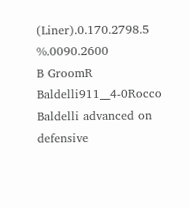(Liner).0.170.2798.5 %.0090.2600
B GroomR Baldelli911__4-0Rocco Baldelli advanced on defensive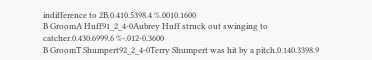indifference to 2B.0.410.5398.4 %.0010.1600
B GroomA Huff91_2_4-0Aubrey Huff struck out swinging to catcher.0.430.6999.6 %-.012-0.3600
B GroomT Shumpert92_2_4-0Terry Shumpert was hit by a pitch.0.140.3398.9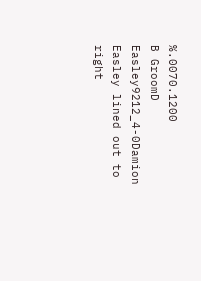%.0070.1200
B GroomD Easley9212_4-0Damion Easley lined out to right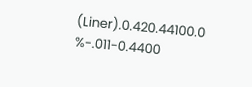(Liner).0.420.44100.0 %-.011-0.4400